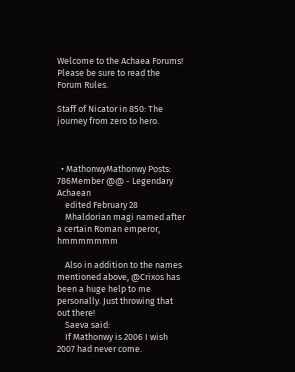Welcome to the Achaea Forums! Please be sure to read the Forum Rules.

Staff of Nicator in 850: The journey from zero to hero.



  • MathonwyMathonwy Posts: 786Member @@ - Legendary Achaean
    edited February 28
    Mhaldorian magi named after a certain Roman emperor, hmmmmmmm

    Also in addition to the names mentioned above, @Crixos has been a huge help to me personally. Just throwing that out there!
    Saeva said:
    If Mathonwy is 2006 I wish 2007 had never come.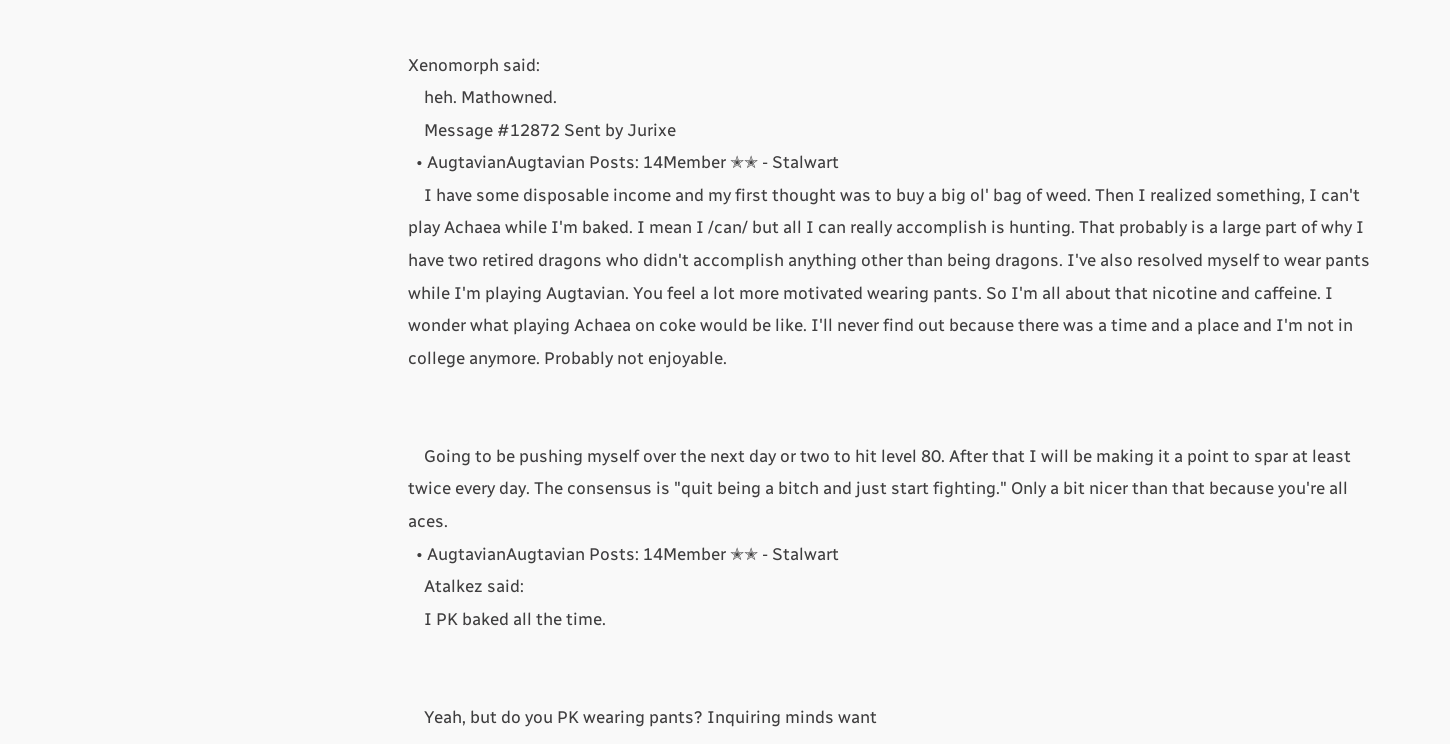Xenomorph said:
    heh. Mathowned.
    Message #12872 Sent by Jurixe
  • AugtavianAugtavian Posts: 14Member ✭✭ - Stalwart
    I have some disposable income and my first thought was to buy a big ol' bag of weed. Then I realized something, I can't play Achaea while I'm baked. I mean I /can/ but all I can really accomplish is hunting. That probably is a large part of why I have two retired dragons who didn't accomplish anything other than being dragons. I've also resolved myself to wear pants while I'm playing Augtavian. You feel a lot more motivated wearing pants. So I'm all about that nicotine and caffeine. I wonder what playing Achaea on coke would be like. I'll never find out because there was a time and a place and I'm not in college anymore. Probably not enjoyable.


    Going to be pushing myself over the next day or two to hit level 80. After that I will be making it a point to spar at least twice every day. The consensus is "quit being a bitch and just start fighting." Only a bit nicer than that because you're all aces.
  • AugtavianAugtavian Posts: 14Member ✭✭ - Stalwart
    Atalkez said:
    I PK baked all the time.


    Yeah, but do you PK wearing pants? Inquiring minds want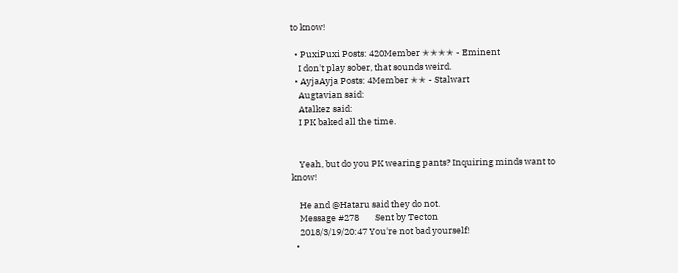to know!

  • PuxiPuxi Posts: 420Member ✭✭✭✭ - Eminent
    I don't play sober, that sounds weird.
  • AyjaAyja Posts: 4Member ✭✭ - Stalwart
    Augtavian said:
    Atalkez said:
    I PK baked all the time.


    Yeah, but do you PK wearing pants? Inquiring minds want to know!

    He and @Hataru said they do not.
    Message #278        Sent by Tecton
    2018/3/19/20:47 You're not bad yourself!
  •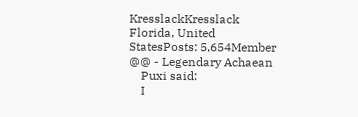KresslackKresslack Florida, United StatesPosts: 5,654Member @@ - Legendary Achaean
    Puxi said:
    I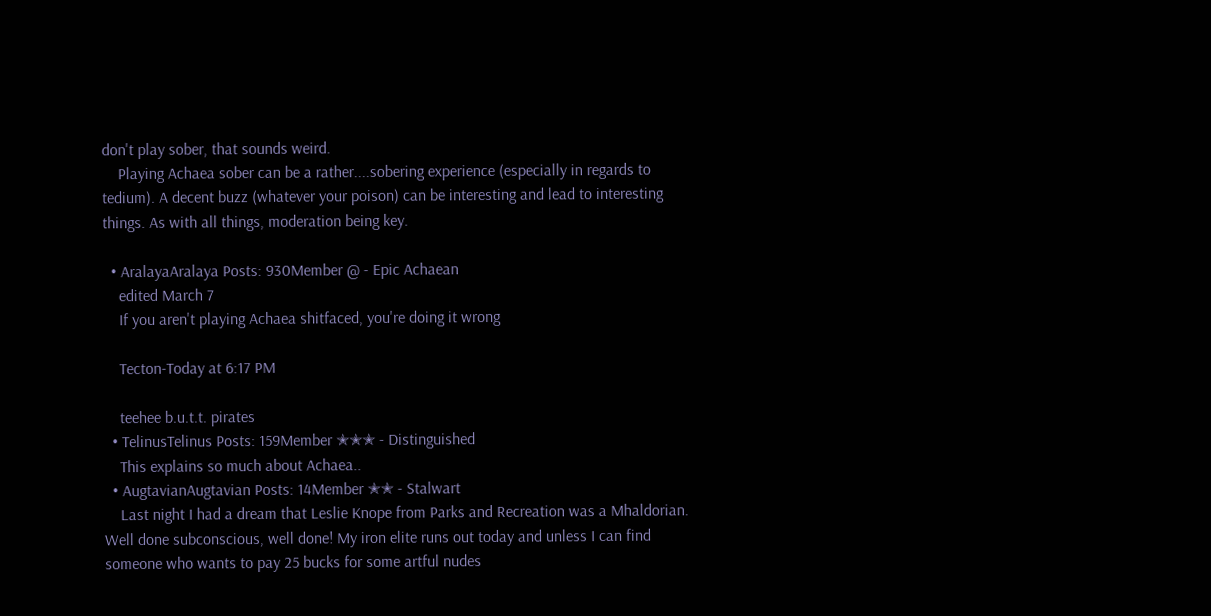don't play sober, that sounds weird.
    Playing Achaea sober can be a rather....sobering experience (especially in regards to tedium). A decent buzz (whatever your poison) can be interesting and lead to interesting things. As with all things, moderation being key.

  • AralayaAralaya Posts: 930Member @ - Epic Achaean
    edited March 7
    If you aren't playing Achaea shitfaced, you're doing it wrong

    Tecton-Today at 6:17 PM

    teehee b.u.t.t. pirates
  • TelinusTelinus Posts: 159Member ✭✭✭ - Distinguished
    This explains so much about Achaea..
  • AugtavianAugtavian Posts: 14Member ✭✭ - Stalwart
    Last night I had a dream that Leslie Knope from Parks and Recreation was a Mhaldorian. Well done subconscious, well done! My iron elite runs out today and unless I can find someone who wants to pay 25 bucks for some artful nudes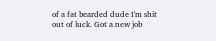of a fat bearded dude I'm shit out of luck. Got a new job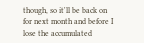though, so it'll be back on for next month and before I lose the accumulated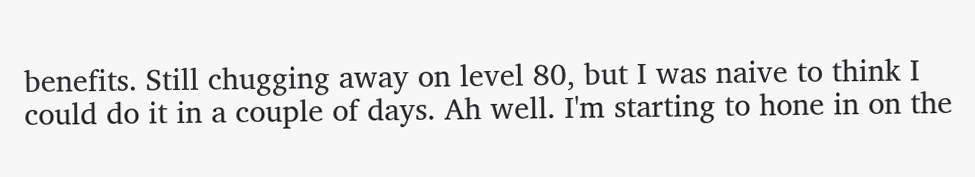benefits. Still chugging away on level 80, but I was naive to think I could do it in a couple of days. Ah well. I'm starting to hone in on the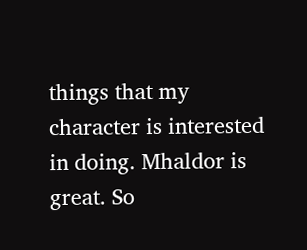things that my character is interested in doing. Mhaldor is great. So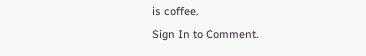is coffee.
Sign In to Comment.